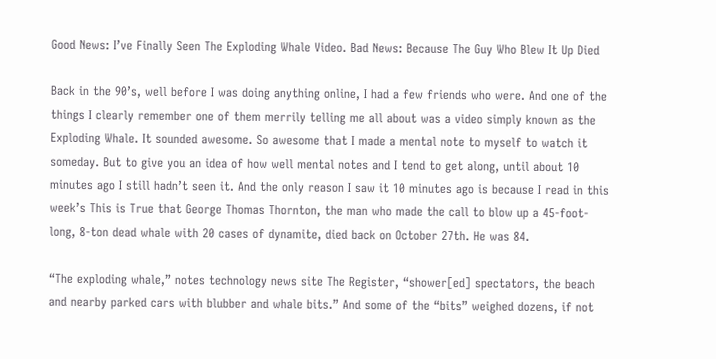Good News: I’ve Finally Seen The Exploding Whale Video. Bad News: Because The Guy Who Blew It Up Died

Back in the 90’s, well before I was doing anything online, I had a few friends who were. And one of the things I clearly remember one of them merrily telling me all about was a video simply known as the Exploding Whale. It sounded awesome. So awesome that I made a mental note to myself to watch it someday. But to give you an idea of how well mental notes and I tend to get along, until about 10 minutes ago I still hadn’t seen it. And the only reason I saw it 10 minutes ago is because I read in this week’s This is True that George Thomas Thornton, the man who made the call to blow up a 45-foot-long, 8-ton dead whale with 20 cases of dynamite, died back on October 27th. He was 84.

“The exploding whale,” notes technology news site The Register, “shower[ed] spectators, the beach and nearby parked cars with blubber and whale bits.” And some of the “bits” weighed dozens, if not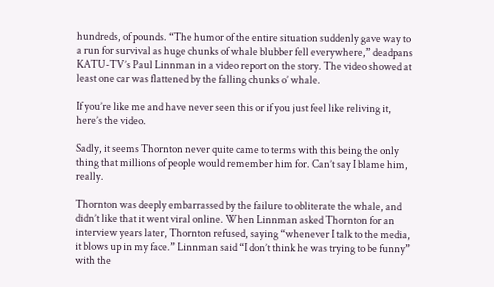hundreds, of pounds. “The humor of the entire situation suddenly gave way to a run for survival as huge chunks of whale blubber fell everywhere,” deadpans KATU-TV’s Paul Linnman in a video report on the story. The video showed at least one car was flattened by the falling chunks o’ whale.

If you’re like me and have never seen this or if you just feel like reliving it, here’s the video.

Sadly, it seems Thornton never quite came to terms with this being the only thing that millions of people would remember him for. Can’t say I blame him, really.

Thornton was deeply embarrassed by the failure to obliterate the whale, and didn’t like that it went viral online. When Linnman asked Thornton for an interview years later, Thornton refused, saying “whenever I talk to the media, it blows up in my face.” Linnman said “I don’t think he was trying to be funny” with the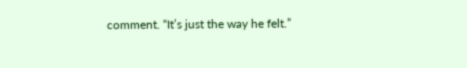comment. “It’s just the way he felt.”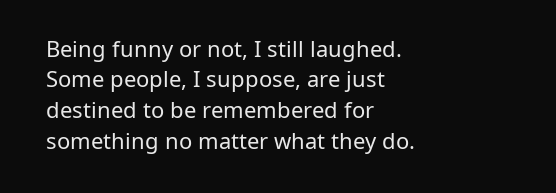Being funny or not, I still laughed. Some people, I suppose, are just destined to be remembered for something no matter what they do.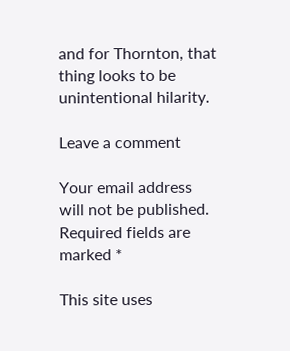and for Thornton, that thing looks to be unintentional hilarity.

Leave a comment

Your email address will not be published. Required fields are marked *

This site uses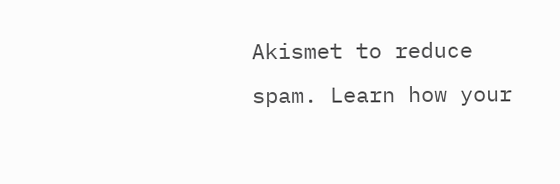Akismet to reduce spam. Learn how your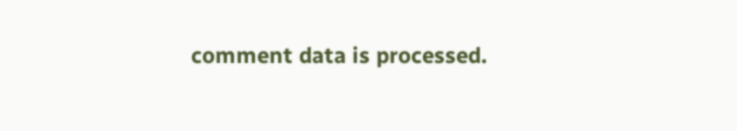comment data is processed.